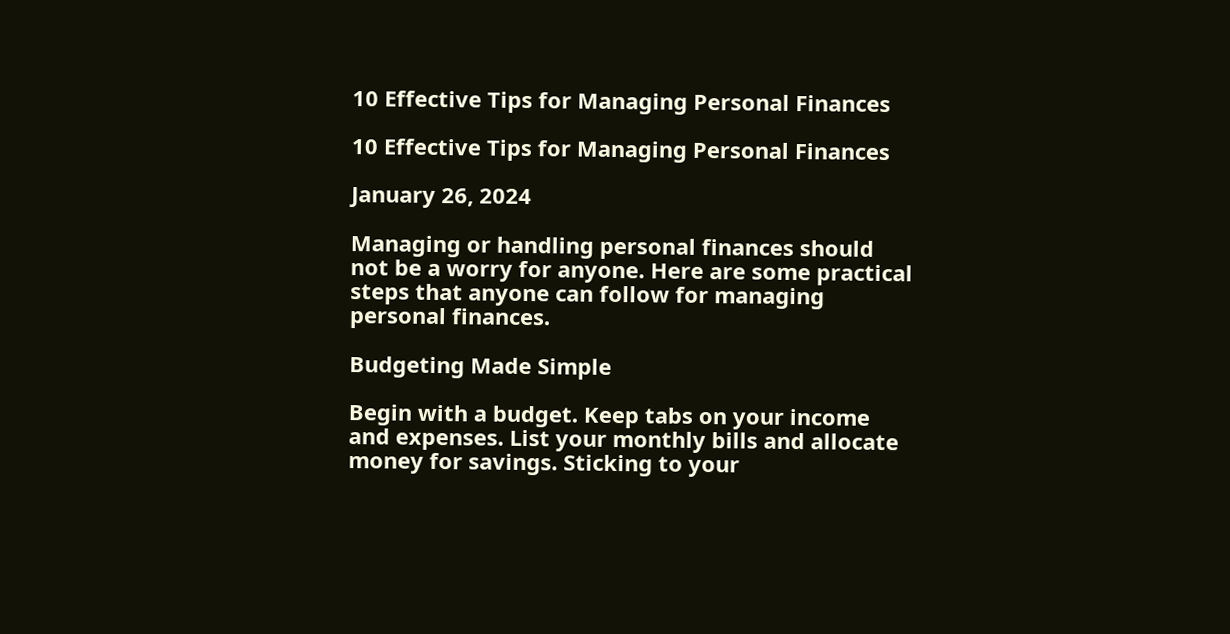10 Effective Tips for Managing Personal Finances

10 Effective Tips for Managing Personal Finances

January 26, 2024

Managing or handling personal finances should not be a worry for anyone. Here are some practical steps that anyone can follow for managing personal finances.

Budgeting Made Simple

Begin with a budget. Keep tabs on your income and expenses. List your monthly bills and allocate money for savings. Sticking to your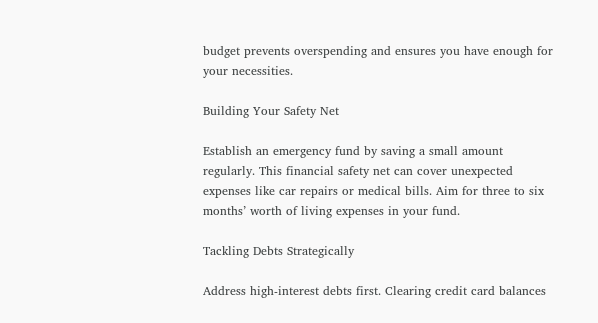budget prevents overspending and ensures you have enough for your necessities.

Building Your Safety Net

Establish an emergency fund by saving a small amount regularly. This financial safety net can cover unexpected expenses like car repairs or medical bills. Aim for three to six months’ worth of living expenses in your fund.

Tackling Debts Strategically

Address high-interest debts first. Clearing credit card balances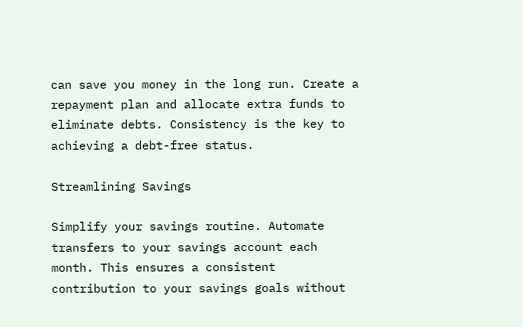can save you money in the long run. Create a repayment plan and allocate extra funds to eliminate debts. Consistency is the key to achieving a debt-free status.

Streamlining Savings

Simplify your savings routine. Automate transfers to your savings account each month. This ensures a consistent contribution to your savings goals without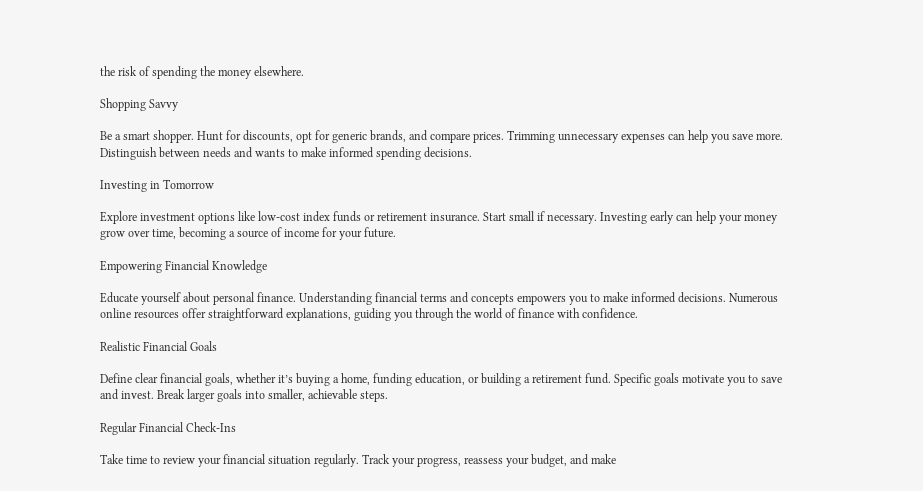the risk of spending the money elsewhere.

Shopping Savvy

Be a smart shopper. Hunt for discounts, opt for generic brands, and compare prices. Trimming unnecessary expenses can help you save more. Distinguish between needs and wants to make informed spending decisions.

Investing in Tomorrow

Explore investment options like low-cost index funds or retirement insurance. Start small if necessary. Investing early can help your money grow over time, becoming a source of income for your future.

Empowering Financial Knowledge

Educate yourself about personal finance. Understanding financial terms and concepts empowers you to make informed decisions. Numerous online resources offer straightforward explanations, guiding you through the world of finance with confidence.

Realistic Financial Goals

Define clear financial goals, whether it’s buying a home, funding education, or building a retirement fund. Specific goals motivate you to save and invest. Break larger goals into smaller, achievable steps.

Regular Financial Check-Ins

Take time to review your financial situation regularly. Track your progress, reassess your budget, and make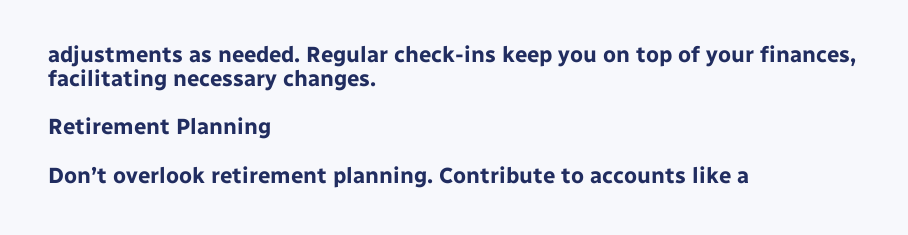adjustments as needed. Regular check-ins keep you on top of your finances, facilitating necessary changes.

Retirement Planning

Don’t overlook retirement planning. Contribute to accounts like a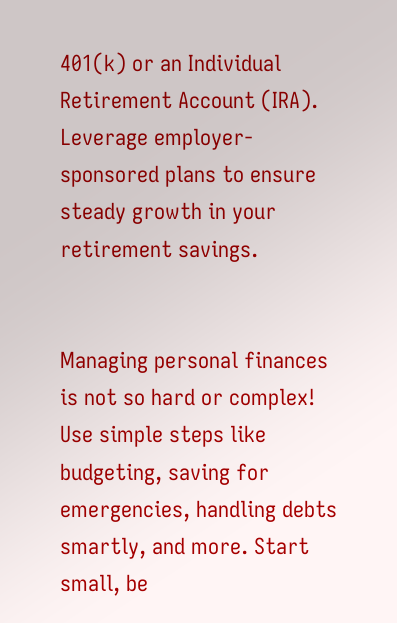401(k) or an Individual Retirement Account (IRA). Leverage employer-sponsored plans to ensure steady growth in your retirement savings.


Managing personal finances is not so hard or complex! Use simple steps like budgeting, saving for emergencies, handling debts smartly, and more. Start small, be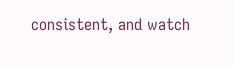consistent, and watch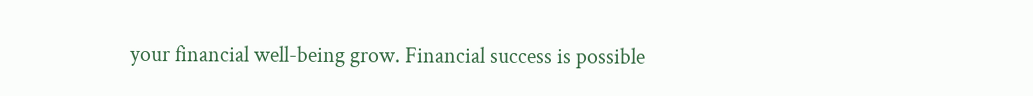your financial well-being grow. Financial success is possible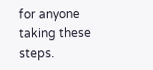for anyone taking these steps.